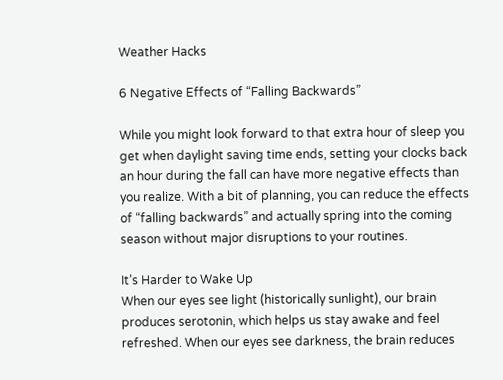Weather Hacks

6 Negative Effects of “Falling Backwards”

While you might look forward to that extra hour of sleep you get when daylight saving time ends, setting your clocks back an hour during the fall can have more negative effects than you realize. With a bit of planning, you can reduce the effects of “falling backwards” and actually spring into the coming season without major disruptions to your routines.

It’s Harder to Wake Up
When our eyes see light (historically sunlight), our brain produces serotonin, which helps us stay awake and feel refreshed. When our eyes see darkness, the brain reduces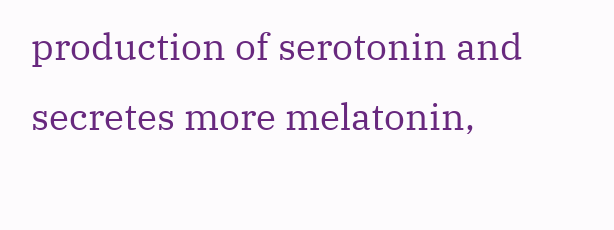production of serotonin and secretes more melatonin,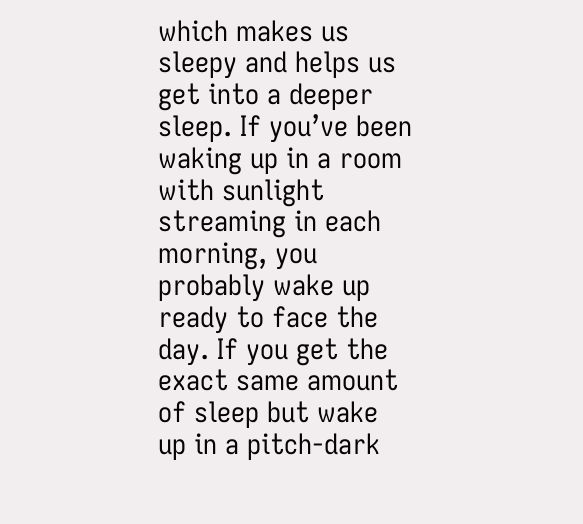which makes us sleepy and helps us get into a deeper sleep. If you’ve been waking up in a room with sunlight streaming in each morning, you probably wake up ready to face the day. If you get the exact same amount of sleep but wake up in a pitch-dark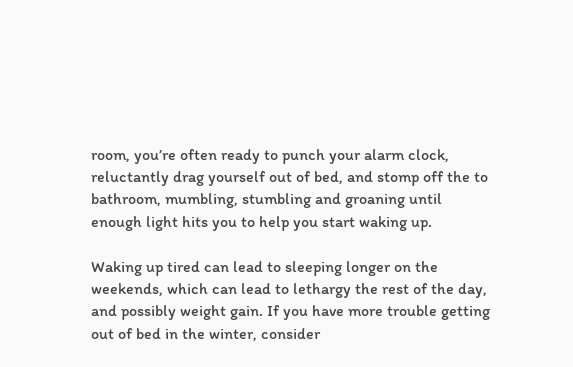room, you’re often ready to punch your alarm clock, reluctantly drag yourself out of bed, and stomp off the to bathroom, mumbling, stumbling and groaning until enough light hits you to help you start waking up.

Waking up tired can lead to sleeping longer on the weekends, which can lead to lethargy the rest of the day, and possibly weight gain. If you have more trouble getting out of bed in the winter, consider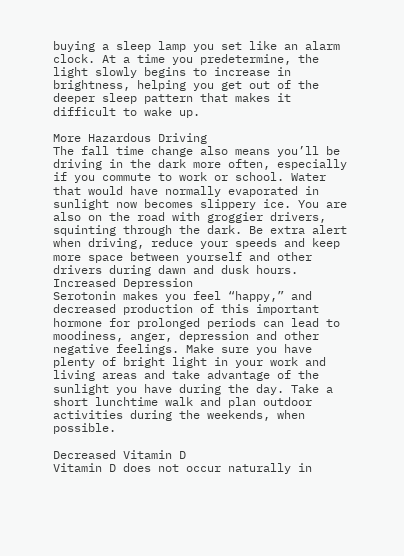buying a sleep lamp you set like an alarm clock. At a time you predetermine, the light slowly begins to increase in brightness, helping you get out of the deeper sleep pattern that makes it difficult to wake up.

More Hazardous Driving
The fall time change also means you’ll be driving in the dark more often, especially if you commute to work or school. Water that would have normally evaporated in sunlight now becomes slippery ice. You are also on the road with groggier drivers, squinting through the dark. Be extra alert when driving, reduce your speeds and keep more space between yourself and other drivers during dawn and dusk hours.
Increased Depression
Serotonin makes you feel “happy,” and decreased production of this important hormone for prolonged periods can lead to moodiness, anger, depression and other negative feelings. Make sure you have plenty of bright light in your work and living areas and take advantage of the sunlight you have during the day. Take a short lunchtime walk and plan outdoor activities during the weekends, when possible.

Decreased Vitamin D
Vitamin D does not occur naturally in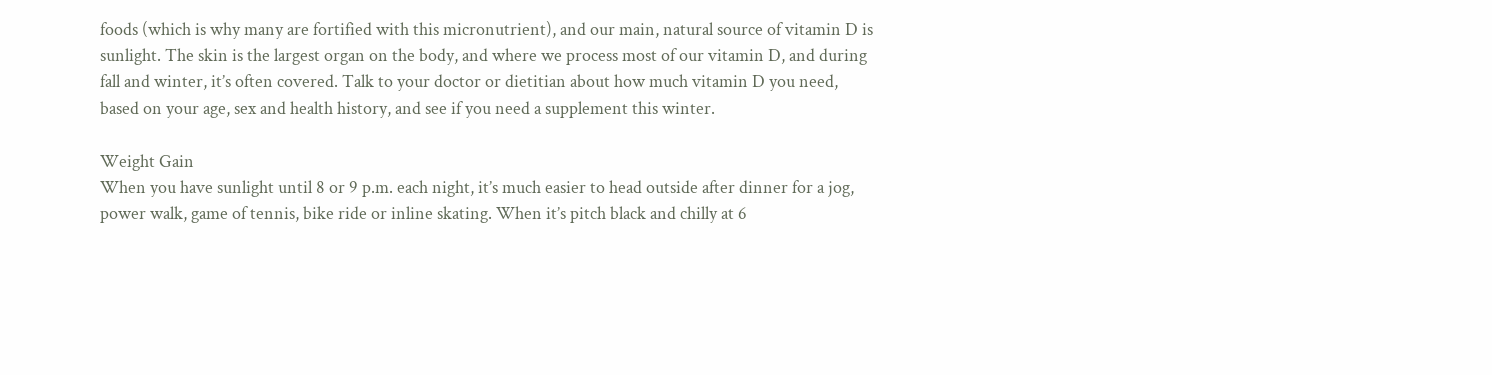foods (which is why many are fortified with this micronutrient), and our main, natural source of vitamin D is sunlight. The skin is the largest organ on the body, and where we process most of our vitamin D, and during fall and winter, it’s often covered. Talk to your doctor or dietitian about how much vitamin D you need, based on your age, sex and health history, and see if you need a supplement this winter.

Weight Gain
When you have sunlight until 8 or 9 p.m. each night, it’s much easier to head outside after dinner for a jog, power walk, game of tennis, bike ride or inline skating. When it’s pitch black and chilly at 6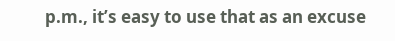p.m., it’s easy to use that as an excuse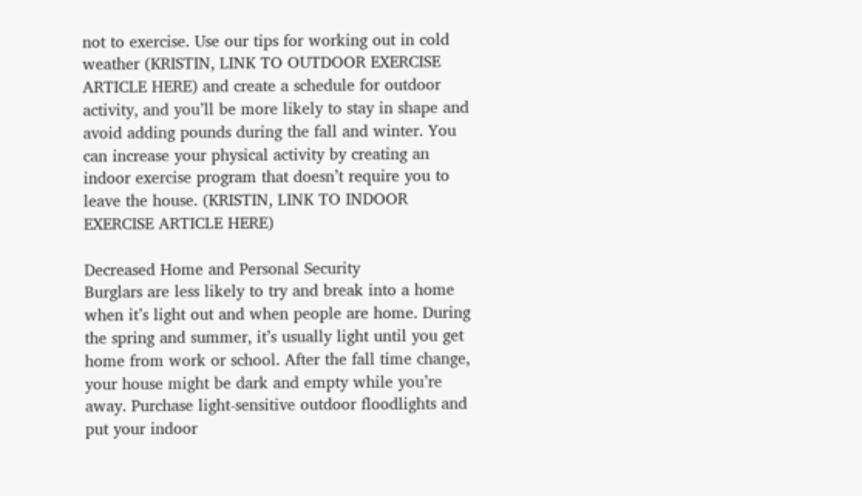not to exercise. Use our tips for working out in cold weather (KRISTIN, LINK TO OUTDOOR EXERCISE ARTICLE HERE) and create a schedule for outdoor activity, and you’ll be more likely to stay in shape and avoid adding pounds during the fall and winter. You can increase your physical activity by creating an indoor exercise program that doesn’t require you to leave the house. (KRISTIN, LINK TO INDOOR EXERCISE ARTICLE HERE)

Decreased Home and Personal Security
Burglars are less likely to try and break into a home when it’s light out and when people are home. During the spring and summer, it’s usually light until you get home from work or school. After the fall time change, your house might be dark and empty while you’re away. Purchase light-sensitive outdoor floodlights and put your indoor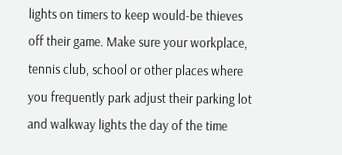lights on timers to keep would-be thieves off their game. Make sure your workplace, tennis club, school or other places where you frequently park adjust their parking lot and walkway lights the day of the time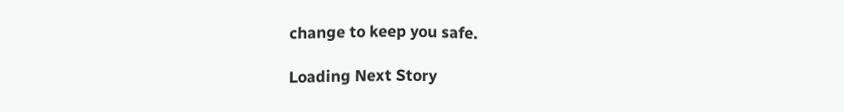change to keep you safe.

Loading Next Story